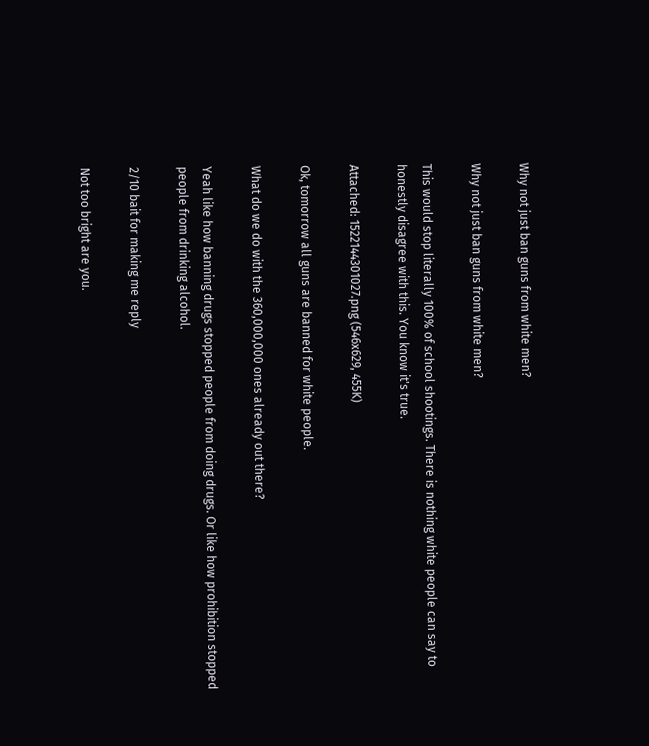Why not just ban guns from white men?

Why not just ban guns from white men?

This would stop literally 100% of school shootings. There is nothing white people can say to honestly disagree with this. You know it's true.

Attached: 1522144301027.png (546x629, 455K)

Ok, tomorrow all guns are banned for white people.

What do we do with the 360,000,000 ones already out there?

Yeah like how banning drugs stopped people from doing drugs. Or like how prohibition stopped people from drinking alcohol.

2/10 bait for making me reply

Not too bright are you.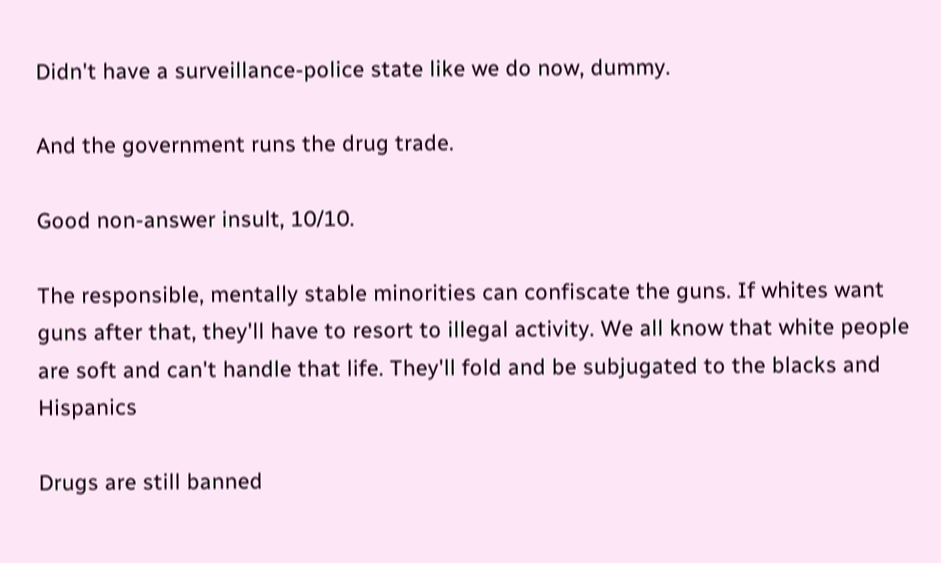Didn't have a surveillance-police state like we do now, dummy.

And the government runs the drug trade.

Good non-answer insult, 10/10.

The responsible, mentally stable minorities can confiscate the guns. If whites want guns after that, they'll have to resort to illegal activity. We all know that white people are soft and can't handle that life. They'll fold and be subjugated to the blacks and Hispanics

Drugs are still banned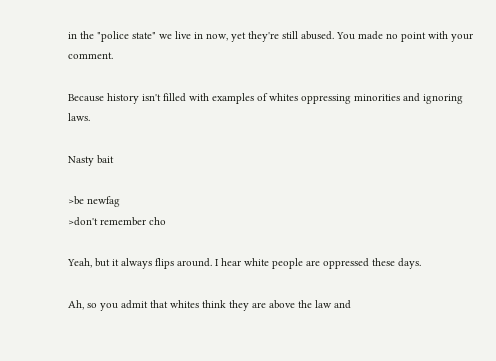in the "police state" we live in now, yet they're still abused. You made no point with your comment.

Because history isn't filled with examples of whites oppressing minorities and ignoring laws.

Nasty bait

>be newfag
>don't remember cho

Yeah, but it always flips around. I hear white people are oppressed these days.

Ah, so you admit that whites think they are above the law and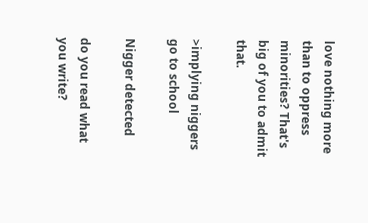love nothing more than to oppress minorities? That's big of you to admit that.

>implying niggers go to school

Nigger detected

do you read what you write?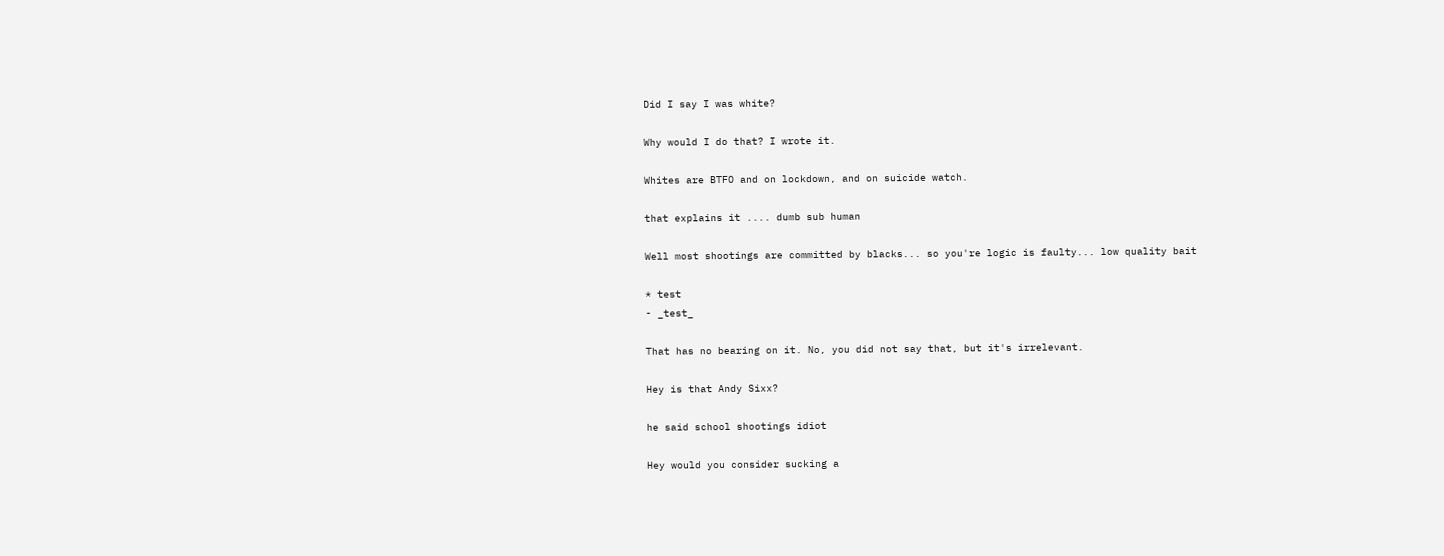Did I say I was white?

Why would I do that? I wrote it.

Whites are BTFO and on lockdown, and on suicide watch.

that explains it .... dumb sub human

Well most shootings are committed by blacks... so you're logic is faulty... low quality bait

* test
- _test_

That has no bearing on it. No, you did not say that, but it's irrelevant.

Hey is that Andy Sixx?

he said school shootings idiot

Hey would you consider sucking a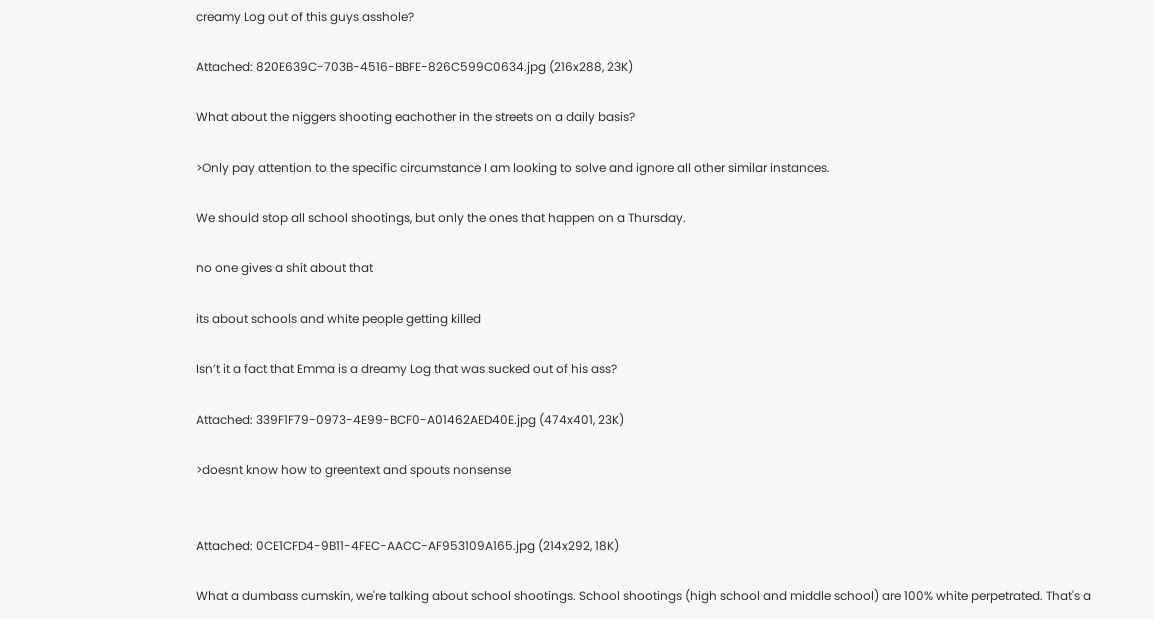creamy Log out of this guys asshole?

Attached: 820E639C-703B-4516-BBFE-826C599C0634.jpg (216x288, 23K)

What about the niggers shooting eachother in the streets on a daily basis?

>Only pay attention to the specific circumstance I am looking to solve and ignore all other similar instances.

We should stop all school shootings, but only the ones that happen on a Thursday.

no one gives a shit about that

its about schools and white people getting killed

Isn’t it a fact that Emma is a dreamy Log that was sucked out of his ass?

Attached: 339F1F79-0973-4E99-BCF0-A01462AED40E.jpg (474x401, 23K)

>doesnt know how to greentext and spouts nonsense


Attached: 0CE1CFD4-9B11-4FEC-AACC-AF953109A165.jpg (214x292, 18K)

What a dumbass cumskin, we're talking about school shootings. School shootings (high school and middle school) are 100% white perpetrated. That's a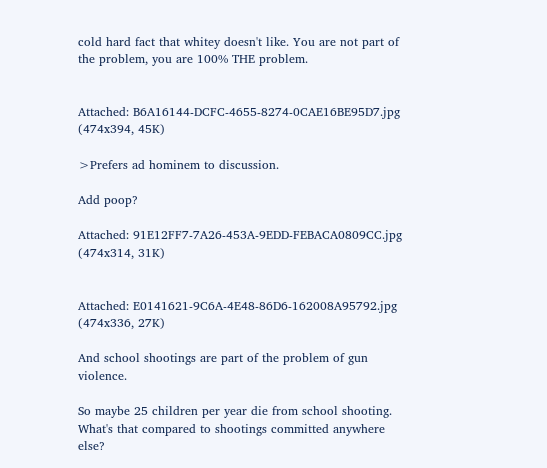cold hard fact that whitey doesn't like. You are not part of the problem, you are 100% THE problem.


Attached: B6A16144-DCFC-4655-8274-0CAE16BE95D7.jpg (474x394, 45K)

>Prefers ad hominem to discussion.

Add poop?

Attached: 91E12FF7-7A26-453A-9EDD-FEBACA0809CC.jpg (474x314, 31K)


Attached: E0141621-9C6A-4E48-86D6-162008A95792.jpg (474x336, 27K)

And school shootings are part of the problem of gun violence.

So maybe 25 children per year die from school shooting. What's that compared to shootings committed anywhere else?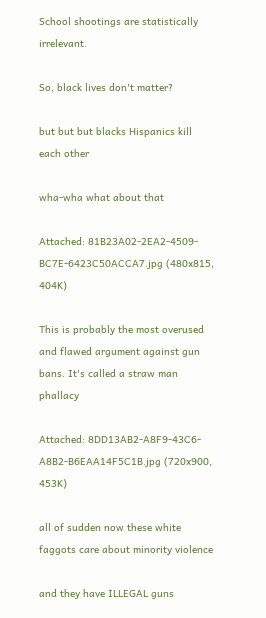School shootings are statistically irrelevant.

So, black lives don't matter?

but but but blacks Hispanics kill each other

wha-wha what about that

Attached: 81B23A02-2EA2-4509-BC7E-6423C50ACCA7.jpg (480x815, 404K)

This is probably the most overused and flawed argument against gun bans. It's called a straw man phallacy

Attached: 8DD13AB2-A8F9-43C6-A8B2-B6EAA14F5C1B.jpg (720x900, 453K)

all of sudden now these white faggots care about minority violence

and they have ILLEGAL guns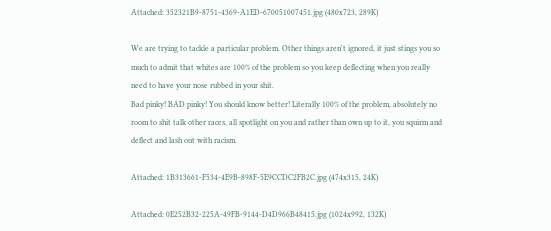Attached: 352321B9-8751-4369-A1ED-670051007451.jpg (480x723, 289K)

We are trying to tackle a particular problem. Other things aren't ignored, it just stings you so much to admit that whites are 100% of the problem so you keep deflecting when you really need to have your nose rubbed in your shit.
Bad pinky! BAD pinky! You should know better! Literally 100% of the problem, absolutely no room to shit talk other races, all spotlight on you and rather than own up to it, you squirm and deflect and lash out with racism.

Attached: 1B313661-F534-4E9B-898F-5E9CCDC2FB2C.jpg (474x315, 24K)

Attached: 0E252B32-225A-49FB-9144-D4D966B48415.jpg (1024x992, 132K)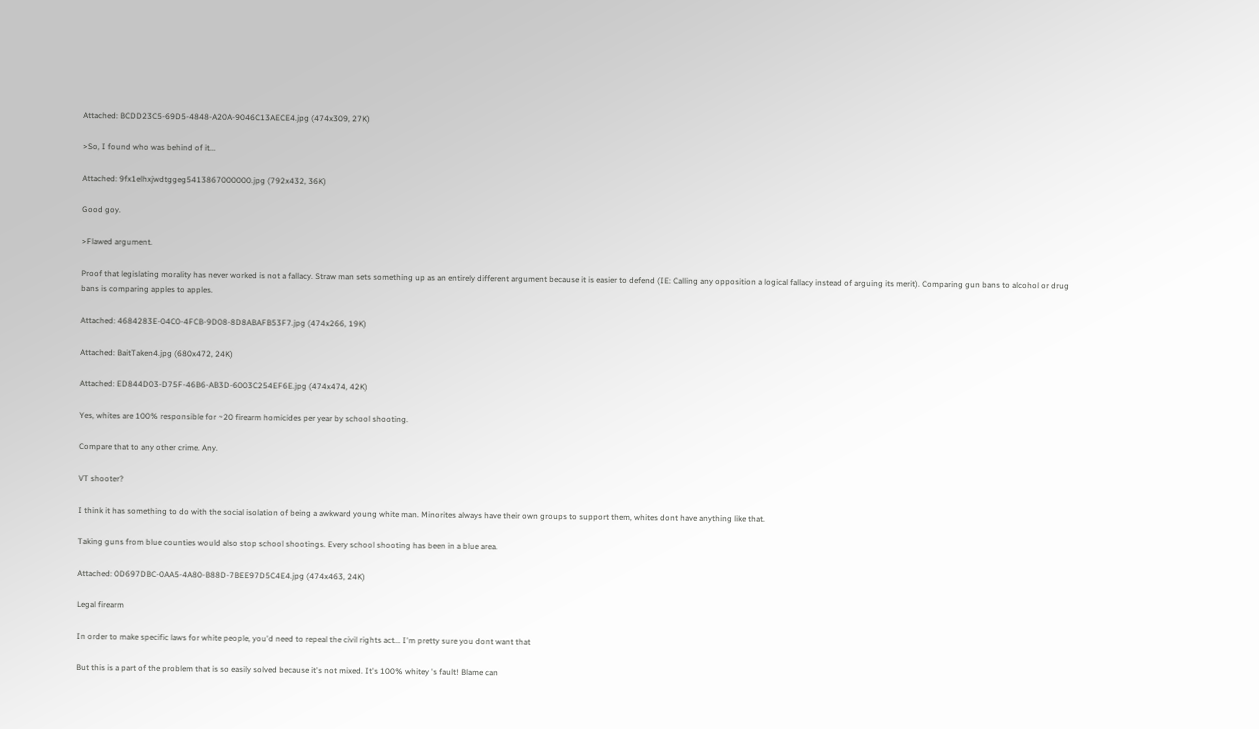Attached: BCDD23C5-69D5-4848-A20A-9046C13AECE4.jpg (474x309, 27K)

>So, I found who was behind of it...

Attached: 9fx1elhxjwdtggeg5413867000000.jpg (792x432, 36K)

Good goy.

>Flawed argument.

Proof that legislating morality has never worked is not a fallacy. Straw man sets something up as an entirely different argument because it is easier to defend (IE: Calling any opposition a logical fallacy instead of arguing its merit). Comparing gun bans to alcohol or drug bans is comparing apples to apples.

Attached: 4684283E-04C0-4FCB-9D08-8D8ABAFB53F7.jpg (474x266, 19K)

Attached: BaitTaken4.jpg (680x472, 24K)

Attached: ED844D03-D75F-46B6-AB3D-6003C254EF6E.jpg (474x474, 42K)

Yes, whites are 100% responsible for ~20 firearm homicides per year by school shooting.

Compare that to any other crime. Any.

VT shooter?

I think it has something to do with the social isolation of being a awkward young white man. Minorites always have their own groups to support them, whites dont have anything like that.

Taking guns from blue counties would also stop school shootings. Every school shooting has been in a blue area.

Attached: 0D697DBC-0AA5-4A80-B88D-7BEE97D5C4E4.jpg (474x463, 24K)

Legal firearm

In order to make specific laws for white people, you'd need to repeal the civil rights act... I'm pretty sure you dont want that

But this is a part of the problem that is so easily solved because it's not mixed. It's 100% whitey 's fault! Blame can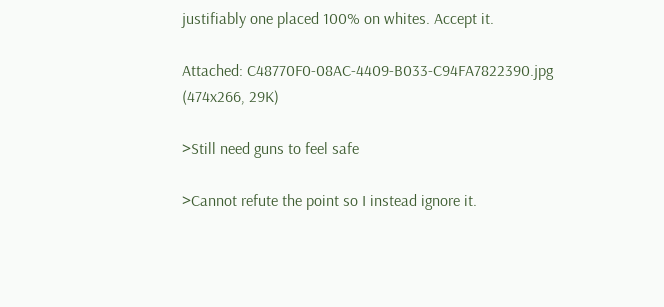justifiably one placed 100% on whites. Accept it.

Attached: C48770F0-08AC-4409-B033-C94FA7822390.jpg (474x266, 29K)

>Still need guns to feel safe

>Cannot refute the point so I instead ignore it.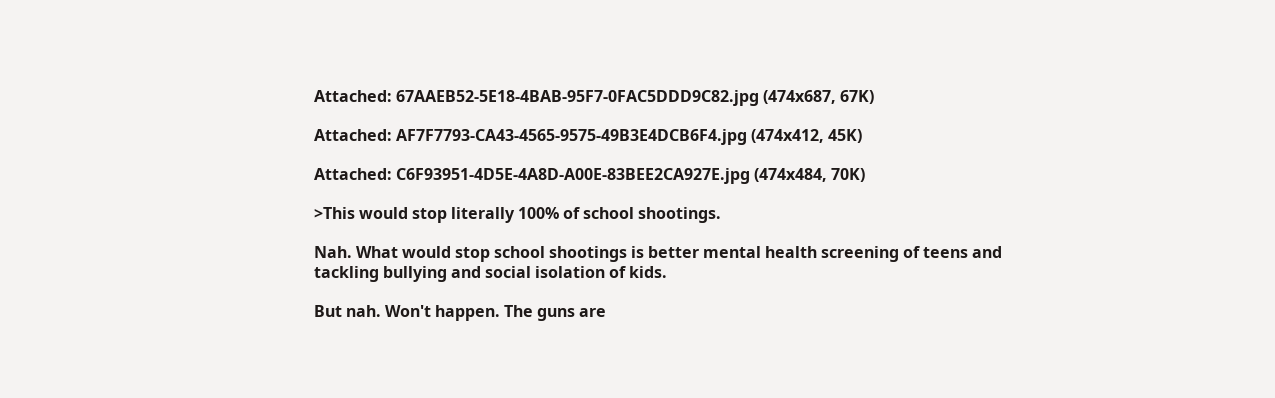Attached: 67AAEB52-5E18-4BAB-95F7-0FAC5DDD9C82.jpg (474x687, 67K)

Attached: AF7F7793-CA43-4565-9575-49B3E4DCB6F4.jpg (474x412, 45K)

Attached: C6F93951-4D5E-4A8D-A00E-83BEE2CA927E.jpg (474x484, 70K)

>This would stop literally 100% of school shootings.

Nah. What would stop school shootings is better mental health screening of teens and tackling bullying and social isolation of kids.

But nah. Won't happen. The guns are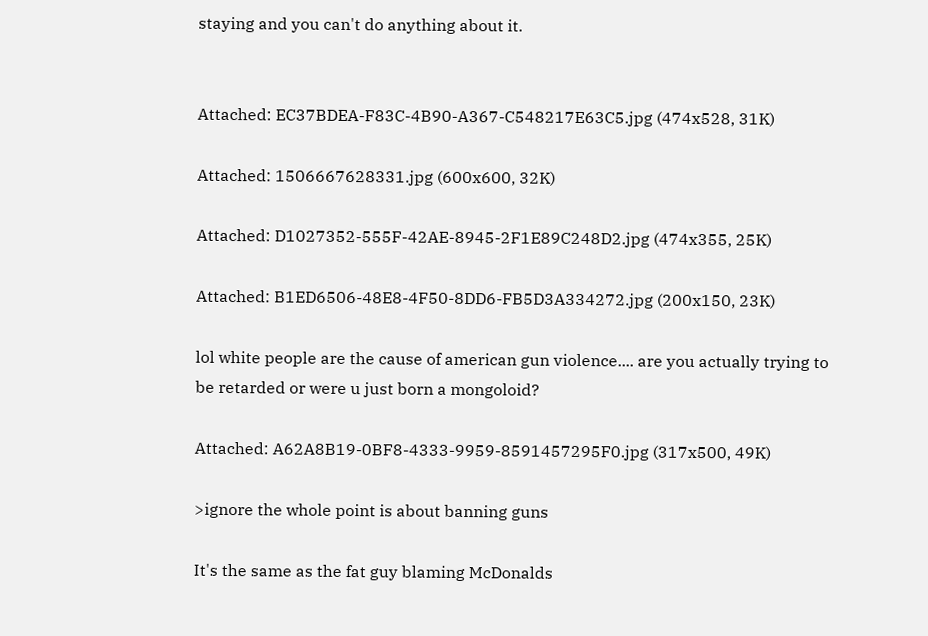staying and you can't do anything about it.


Attached: EC37BDEA-F83C-4B90-A367-C548217E63C5.jpg (474x528, 31K)

Attached: 1506667628331.jpg (600x600, 32K)

Attached: D1027352-555F-42AE-8945-2F1E89C248D2.jpg (474x355, 25K)

Attached: B1ED6506-48E8-4F50-8DD6-FB5D3A334272.jpg (200x150, 23K)

lol white people are the cause of american gun violence.... are you actually trying to be retarded or were u just born a mongoloid?

Attached: A62A8B19-0BF8-4333-9959-8591457295F0.jpg (317x500, 49K)

>ignore the whole point is about banning guns

It's the same as the fat guy blaming McDonalds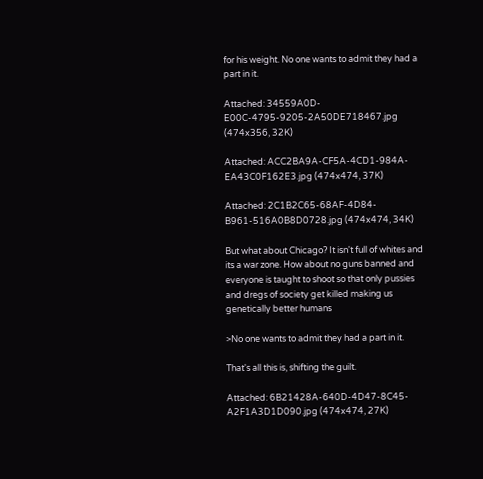for his weight. No one wants to admit they had a part in it.

Attached: 34559A0D-E00C-4795-9205-2A50DE718467.jpg (474x356, 32K)

Attached: ACC2BA9A-CF5A-4CD1-984A-EA43C0F162E3.jpg (474x474, 37K)

Attached: 2C1B2C65-68AF-4D84-B961-516A0B8D0728.jpg (474x474, 34K)

But what about Chicago? It isn't full of whites and its a war zone. How about no guns banned and everyone is taught to shoot so that only pussies and dregs of society get killed making us genetically better humans

>No one wants to admit they had a part in it.

That's all this is, shifting the guilt.

Attached: 6B21428A-640D-4D47-8C45-A2F1A3D1D090.jpg (474x474, 27K)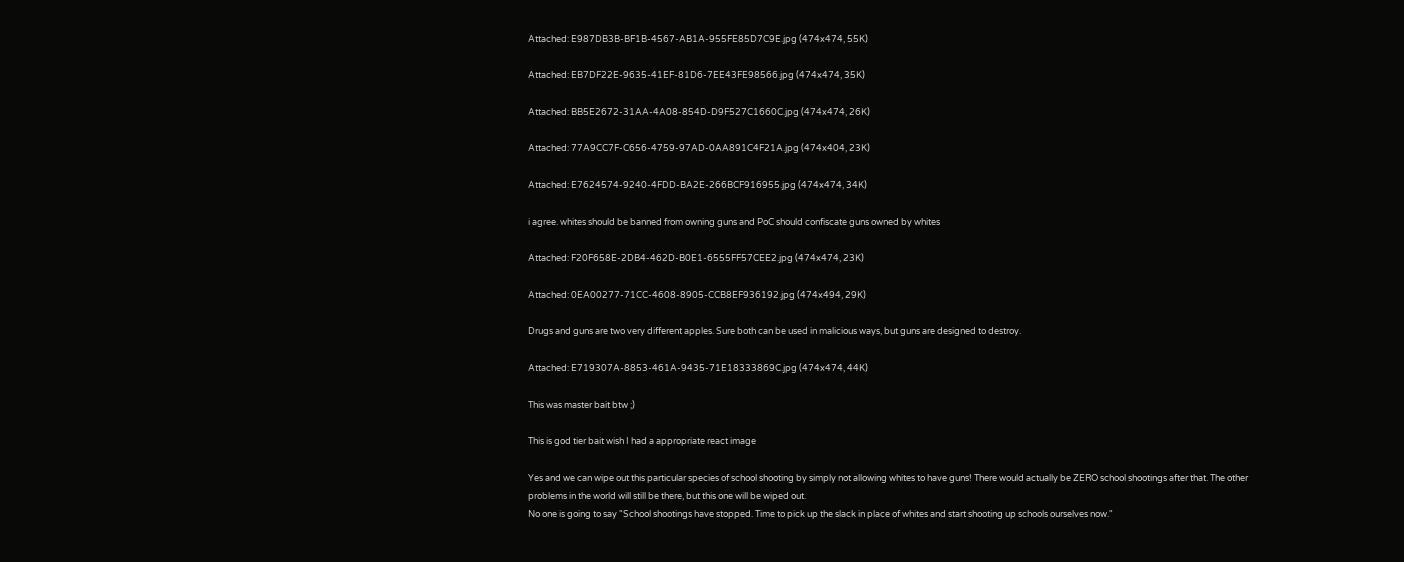Attached: E987DB3B-BF1B-4567-AB1A-955FE85D7C9E.jpg (474x474, 55K)

Attached: EB7DF22E-9635-41EF-81D6-7EE43FE98566.jpg (474x474, 35K)

Attached: BB5E2672-31AA-4A08-854D-D9F527C1660C.jpg (474x474, 26K)

Attached: 77A9CC7F-C656-4759-97AD-0AA891C4F21A.jpg (474x404, 23K)

Attached: E7624574-9240-4FDD-BA2E-266BCF916955.jpg (474x474, 34K)

i agree. whites should be banned from owning guns and PoC should confiscate guns owned by whites

Attached: F20F658E-2DB4-462D-B0E1-6555FF57CEE2.jpg (474x474, 23K)

Attached: 0EA00277-71CC-4608-8905-CCB8EF936192.jpg (474x494, 29K)

Drugs and guns are two very different apples. Sure both can be used in malicious ways, but guns are designed to destroy.

Attached: E719307A-8853-461A-9435-71E18333869C.jpg (474x474, 44K)

This was master bait btw ;)

This is god tier bait wish I had a appropriate react image

Yes and we can wipe out this particular species of school shooting by simply not allowing whites to have guns! There would actually be ZERO school shootings after that. The other problems in the world will still be there, but this one will be wiped out.
No one is going to say "School shootings have stopped. Time to pick up the slack in place of whites and start shooting up schools ourselves now."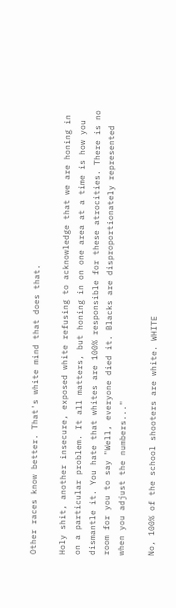Other races know better. That's white mind that does that.

Holy shit, another insecure, exposed white refusing to acknowledge that we are honing in on a particular problem. It all matters, but honing in on one area at a time is how you dismantle it. You hate that whites are 100% responsible for these atrocities. There is no room for you to say "Well, everyone died it. Blacks are disproportionately represented when you adjust the numbers..."

No, 100% of the school shooters are white. WHITE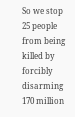So we stop 25 people from being killed by forcibly disarming 170 million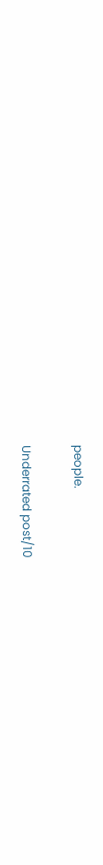people.

Underrated post/10